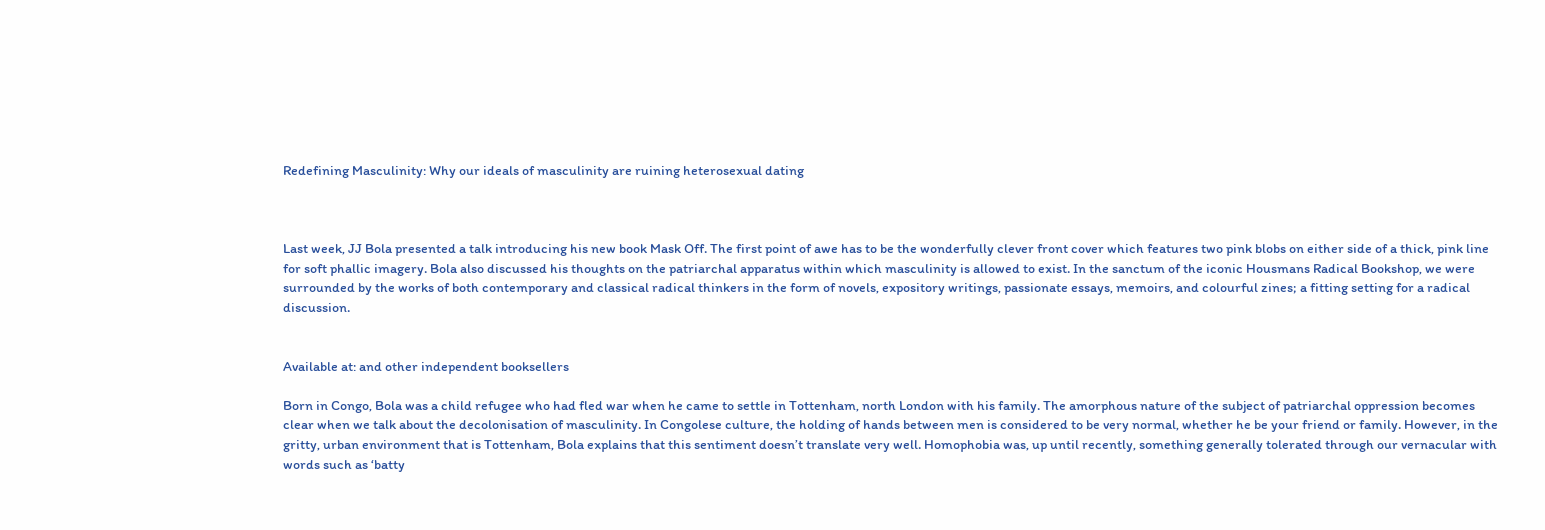Redefining Masculinity: Why our ideals of masculinity are ruining heterosexual dating



Last week, JJ Bola presented a talk introducing his new book Mask Off. The first point of awe has to be the wonderfully clever front cover which features two pink blobs on either side of a thick, pink line for soft phallic imagery. Bola also discussed his thoughts on the patriarchal apparatus within which masculinity is allowed to exist. In the sanctum of the iconic Housmans Radical Bookshop, we were surrounded by the works of both contemporary and classical radical thinkers in the form of novels, expository writings, passionate essays, memoirs, and colourful zines; a fitting setting for a radical discussion.


Available at: and other independent booksellers

Born in Congo, Bola was a child refugee who had fled war when he came to settle in Tottenham, north London with his family. The amorphous nature of the subject of patriarchal oppression becomes clear when we talk about the decolonisation of masculinity. In Congolese culture, the holding of hands between men is considered to be very normal, whether he be your friend or family. However, in the gritty, urban environment that is Tottenham, Bola explains that this sentiment doesn’t translate very well. Homophobia was, up until recently, something generally tolerated through our vernacular with words such as ‘batty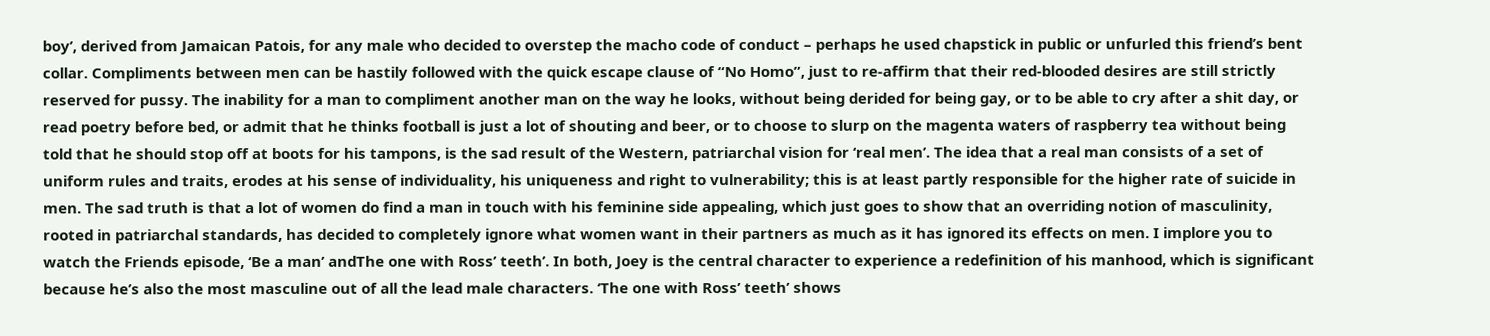boy’, derived from Jamaican Patois, for any male who decided to overstep the macho code of conduct – perhaps he used chapstick in public or unfurled this friend’s bent collar. Compliments between men can be hastily followed with the quick escape clause of “No Homo”, just to re-affirm that their red-blooded desires are still strictly reserved for pussy. The inability for a man to compliment another man on the way he looks, without being derided for being gay, or to be able to cry after a shit day, or read poetry before bed, or admit that he thinks football is just a lot of shouting and beer, or to choose to slurp on the magenta waters of raspberry tea without being told that he should stop off at boots for his tampons, is the sad result of the Western, patriarchal vision for ‘real men’. The idea that a real man consists of a set of uniform rules and traits, erodes at his sense of individuality, his uniqueness and right to vulnerability; this is at least partly responsible for the higher rate of suicide in men. The sad truth is that a lot of women do find a man in touch with his feminine side appealing, which just goes to show that an overriding notion of masculinity, rooted in patriarchal standards, has decided to completely ignore what women want in their partners as much as it has ignored its effects on men. I implore you to watch the Friends episode, ‘Be a man’ andThe one with Ross’ teeth’. In both, Joey is the central character to experience a redefinition of his manhood, which is significant because he’s also the most masculine out of all the lead male characters. ‘The one with Ross’ teeth’ shows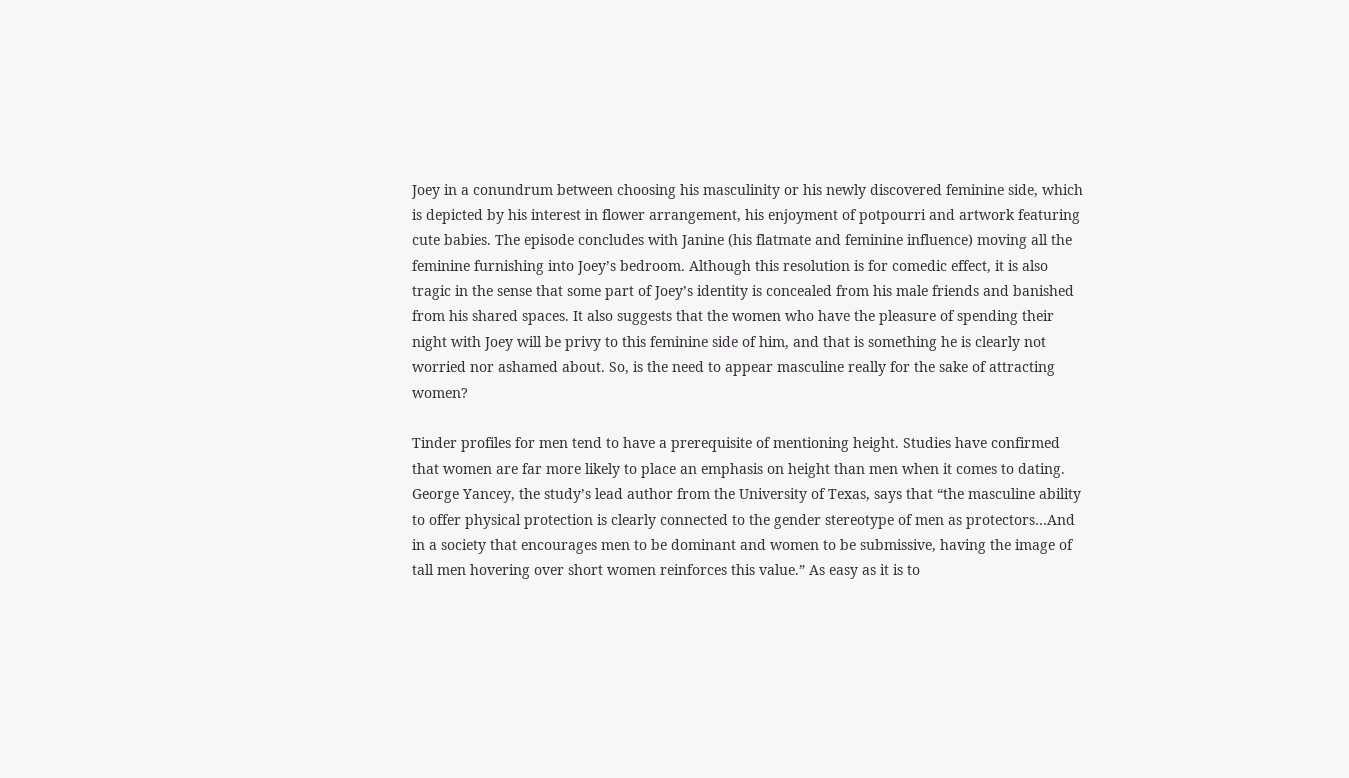Joey in a conundrum between choosing his masculinity or his newly discovered feminine side, which is depicted by his interest in flower arrangement, his enjoyment of potpourri and artwork featuring cute babies. The episode concludes with Janine (his flatmate and feminine influence) moving all the feminine furnishing into Joey’s bedroom. Although this resolution is for comedic effect, it is also tragic in the sense that some part of Joey’s identity is concealed from his male friends and banished from his shared spaces. It also suggests that the women who have the pleasure of spending their night with Joey will be privy to this feminine side of him, and that is something he is clearly not worried nor ashamed about. So, is the need to appear masculine really for the sake of attracting women?

Tinder profiles for men tend to have a prerequisite of mentioning height. Studies have confirmed that women are far more likely to place an emphasis on height than men when it comes to dating. George Yancey, the study’s lead author from the University of Texas, says that “the masculine ability to offer physical protection is clearly connected to the gender stereotype of men as protectors…And in a society that encourages men to be dominant and women to be submissive, having the image of tall men hovering over short women reinforces this value.” As easy as it is to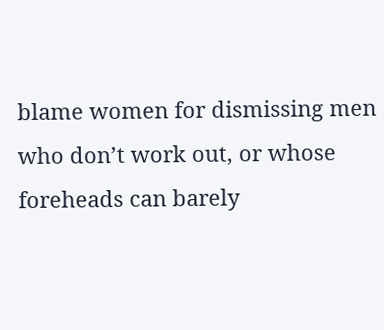blame women for dismissing men who don’t work out, or whose foreheads can barely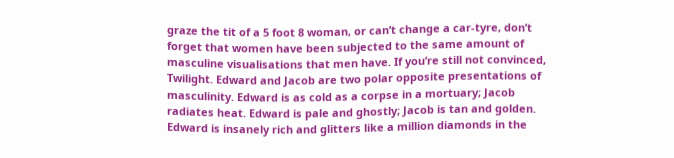graze the tit of a 5 foot 8 woman, or can’t change a car-tyre, don’t forget that women have been subjected to the same amount of masculine visualisations that men have. If you’re still not convinced, Twilight. Edward and Jacob are two polar opposite presentations of masculinity. Edward is as cold as a corpse in a mortuary; Jacob radiates heat. Edward is pale and ghostly; Jacob is tan and golden. Edward is insanely rich and glitters like a million diamonds in the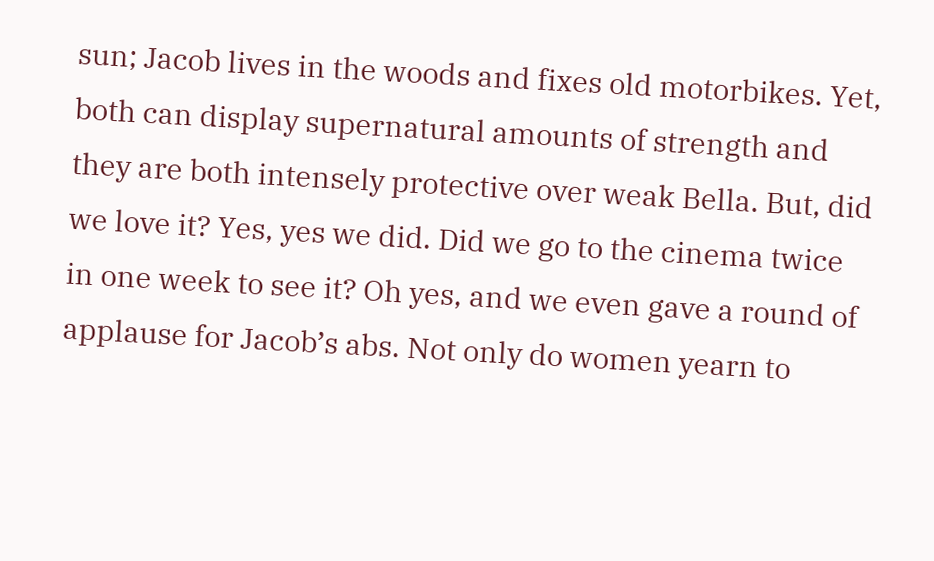sun; Jacob lives in the woods and fixes old motorbikes. Yet, both can display supernatural amounts of strength and they are both intensely protective over weak Bella. But, did we love it? Yes, yes we did. Did we go to the cinema twice in one week to see it? Oh yes, and we even gave a round of applause for Jacob’s abs. Not only do women yearn to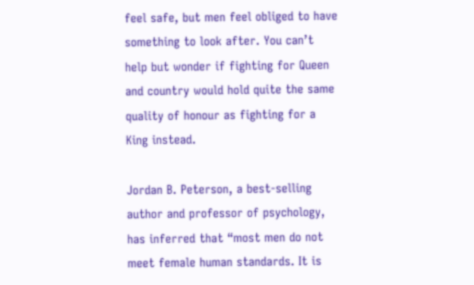feel safe, but men feel obliged to have something to look after. You can’t help but wonder if fighting for Queen and country would hold quite the same quality of honour as fighting for a King instead.

Jordan B. Peterson, a best-selling author and professor of psychology, has inferred that “most men do not meet female human standards. It is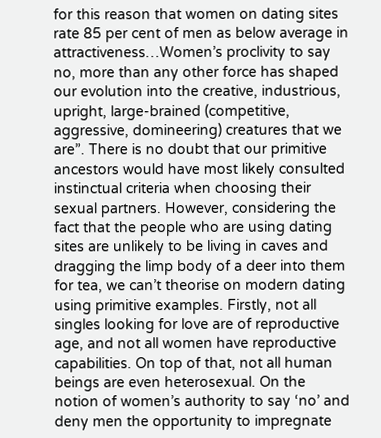for this reason that women on dating sites rate 85 per cent of men as below average in attractiveness…Women’s proclivity to say no, more than any other force has shaped our evolution into the creative, industrious, upright, large-brained (competitive, aggressive, domineering) creatures that we are”. There is no doubt that our primitive ancestors would have most likely consulted instinctual criteria when choosing their sexual partners. However, considering the fact that the people who are using dating sites are unlikely to be living in caves and dragging the limp body of a deer into them for tea, we can’t theorise on modern dating using primitive examples. Firstly, not all singles looking for love are of reproductive age, and not all women have reproductive capabilities. On top of that, not all human beings are even heterosexual. On the notion of women’s authority to say ‘no’ and deny men the opportunity to impregnate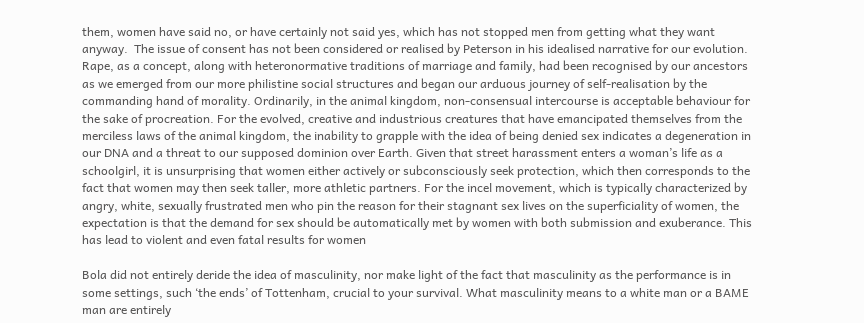them, women have said no, or have certainly not said yes, which has not stopped men from getting what they want anyway.  The issue of consent has not been considered or realised by Peterson in his idealised narrative for our evolution. Rape, as a concept, along with heteronormative traditions of marriage and family, had been recognised by our ancestors as we emerged from our more philistine social structures and began our arduous journey of self-realisation by the commanding hand of morality. Ordinarily, in the animal kingdom, non-consensual intercourse is acceptable behaviour for the sake of procreation. For the evolved, creative and industrious creatures that have emancipated themselves from the merciless laws of the animal kingdom, the inability to grapple with the idea of being denied sex indicates a degeneration in our DNA and a threat to our supposed dominion over Earth. Given that street harassment enters a woman’s life as a schoolgirl, it is unsurprising that women either actively or subconsciously seek protection, which then corresponds to the fact that women may then seek taller, more athletic partners. For the incel movement, which is typically characterized by angry, white, sexually frustrated men who pin the reason for their stagnant sex lives on the superficiality of women, the expectation is that the demand for sex should be automatically met by women with both submission and exuberance. This has lead to violent and even fatal results for women

Bola did not entirely deride the idea of masculinity, nor make light of the fact that masculinity as the performance is in some settings, such ‘the ends’ of Tottenham, crucial to your survival. What masculinity means to a white man or a BAME man are entirely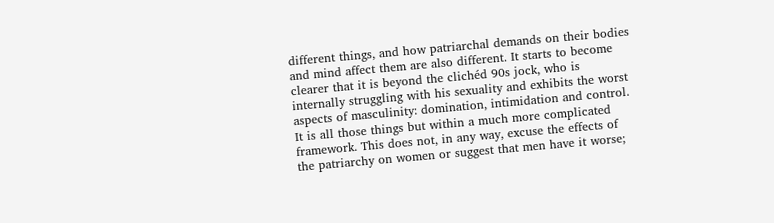different things, and how patriarchal demands on their bodies and mind affect them are also different. It starts to become clearer that it is beyond the clichéd 90s jock, who is internally struggling with his sexuality and exhibits the worst aspects of masculinity: domination, intimidation and control. It is all those things but within a much more complicated framework. This does not, in any way, excuse the effects of the patriarchy on women or suggest that men have it worse;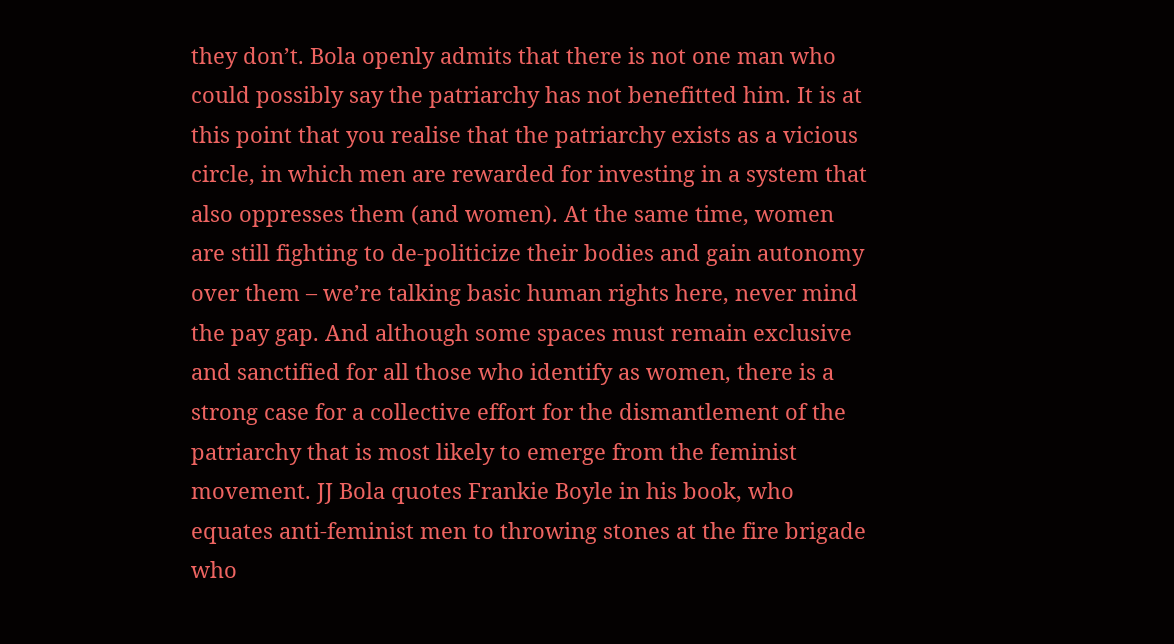they don’t. Bola openly admits that there is not one man who could possibly say the patriarchy has not benefitted him. It is at this point that you realise that the patriarchy exists as a vicious circle, in which men are rewarded for investing in a system that also oppresses them (and women). At the same time, women are still fighting to de-politicize their bodies and gain autonomy over them – we’re talking basic human rights here, never mind the pay gap. And although some spaces must remain exclusive and sanctified for all those who identify as women, there is a strong case for a collective effort for the dismantlement of the patriarchy that is most likely to emerge from the feminist movement. JJ Bola quotes Frankie Boyle in his book, who equates anti-feminist men to throwing stones at the fire brigade who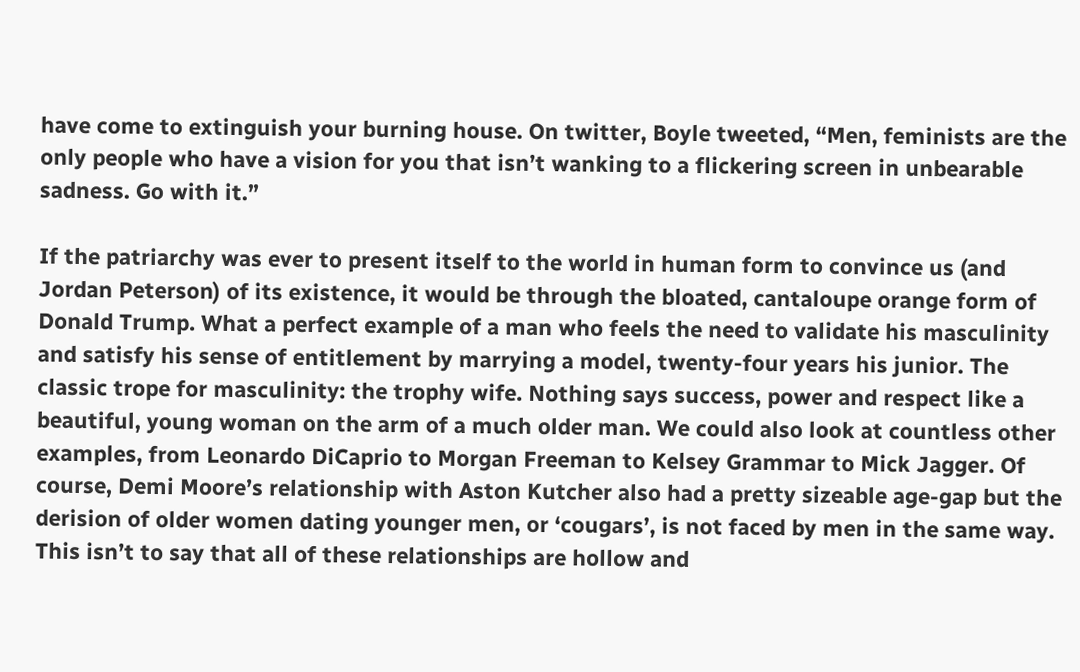have come to extinguish your burning house. On twitter, Boyle tweeted, “Men, feminists are the only people who have a vision for you that isn’t wanking to a flickering screen in unbearable sadness. Go with it.”

If the patriarchy was ever to present itself to the world in human form to convince us (and Jordan Peterson) of its existence, it would be through the bloated, cantaloupe orange form of Donald Trump. What a perfect example of a man who feels the need to validate his masculinity and satisfy his sense of entitlement by marrying a model, twenty-four years his junior. The classic trope for masculinity: the trophy wife. Nothing says success, power and respect like a beautiful, young woman on the arm of a much older man. We could also look at countless other examples, from Leonardo DiCaprio to Morgan Freeman to Kelsey Grammar to Mick Jagger. Of course, Demi Moore’s relationship with Aston Kutcher also had a pretty sizeable age-gap but the derision of older women dating younger men, or ‘cougars’, is not faced by men in the same way. This isn’t to say that all of these relationships are hollow and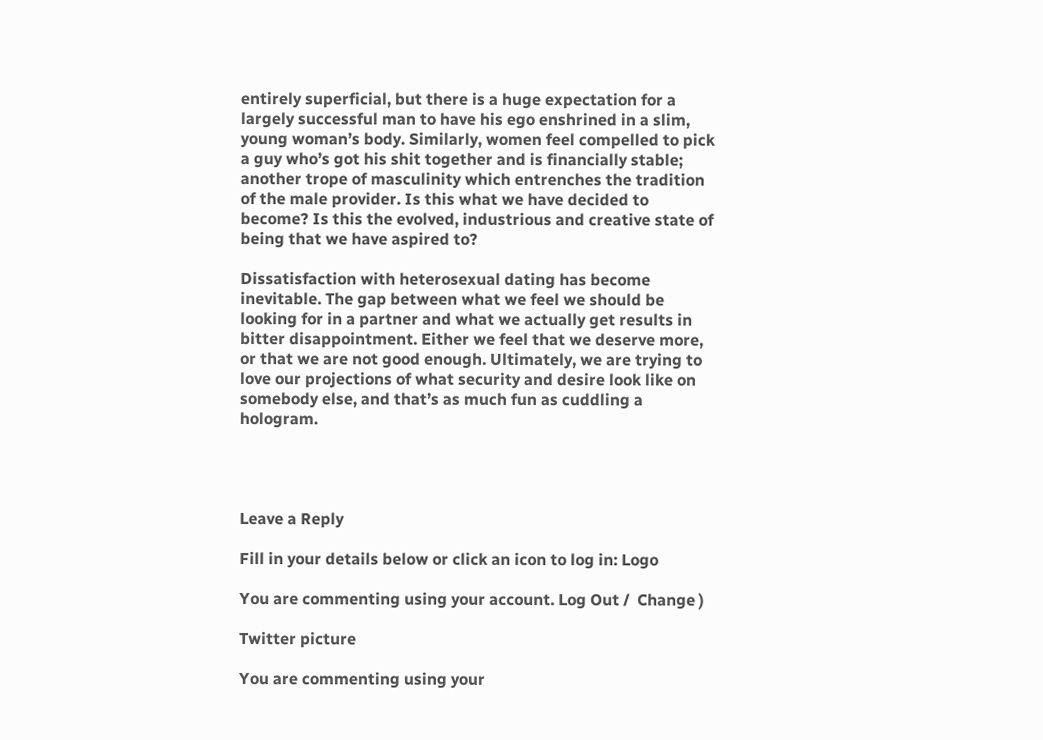entirely superficial, but there is a huge expectation for a largely successful man to have his ego enshrined in a slim, young woman’s body. Similarly, women feel compelled to pick a guy who’s got his shit together and is financially stable; another trope of masculinity which entrenches the tradition of the male provider. Is this what we have decided to become? Is this the evolved, industrious and creative state of being that we have aspired to?

Dissatisfaction with heterosexual dating has become inevitable. The gap between what we feel we should be looking for in a partner and what we actually get results in bitter disappointment. Either we feel that we deserve more, or that we are not good enough. Ultimately, we are trying to love our projections of what security and desire look like on somebody else, and that’s as much fun as cuddling a hologram.




Leave a Reply

Fill in your details below or click an icon to log in: Logo

You are commenting using your account. Log Out /  Change )

Twitter picture

You are commenting using your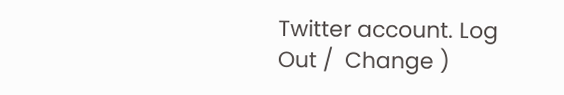Twitter account. Log Out /  Change )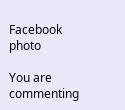Facebook photo

You are commenting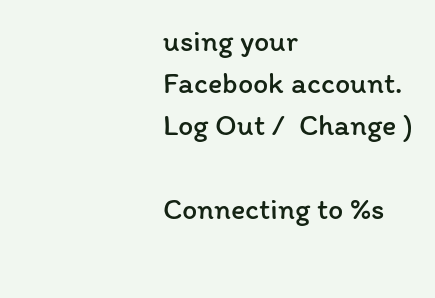using your Facebook account. Log Out /  Change )

Connecting to %s